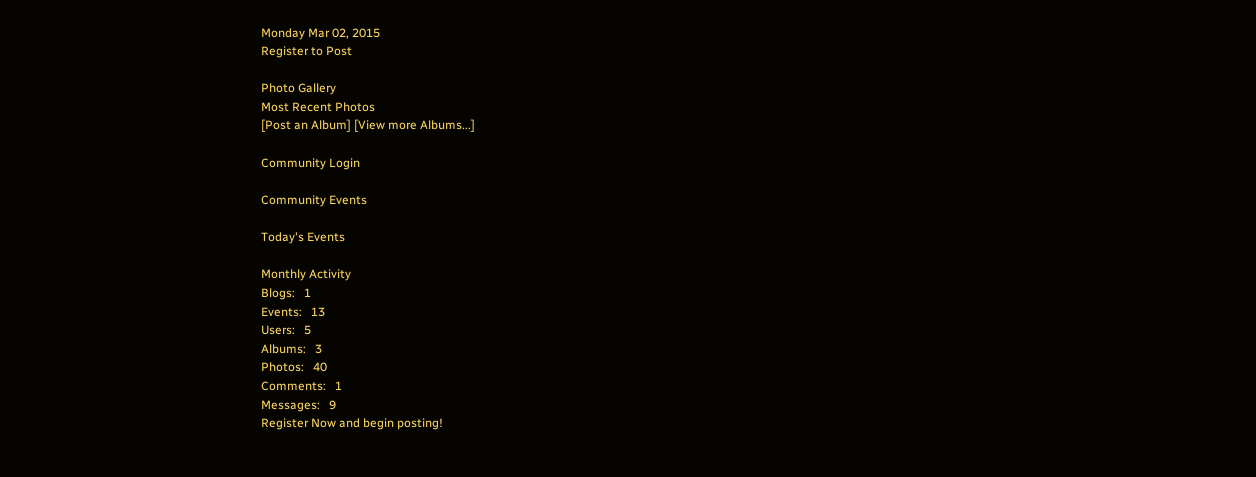Monday Mar 02, 2015
Register to Post

Photo Gallery
Most Recent Photos
[Post an Album] [View more Albums...]

Community Login

Community Events

Today's Events

Monthly Activity
Blogs:   1
Events:   13
Users:   5
Albums:   3
Photos:   40
Comments:   1
Messages:   9
Register Now and begin posting!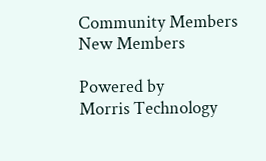Community Members
New Members

Powered by
Morris Technology